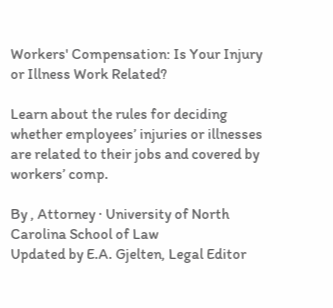Workers' Compensation: Is Your Injury or Illness Work Related?

Learn about the rules for deciding whether employees’ injuries or illnesses are related to their jobs and covered by workers’ comp.

By , Attorney · University of North Carolina School of Law
Updated by E.A. Gjelten, Legal Editor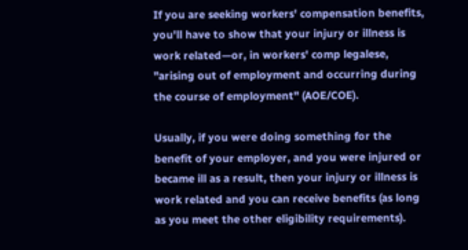If you are seeking workers' compensation benefits, you'll have to show that your injury or illness is work related—or, in workers' comp legalese, "arising out of employment and occurring during the course of employment" (AOE/COE).

Usually, if you were doing something for the benefit of your employer, and you were injured or became ill as a result, then your injury or illness is work related and you can receive benefits (as long as you meet the other eligibility requirements).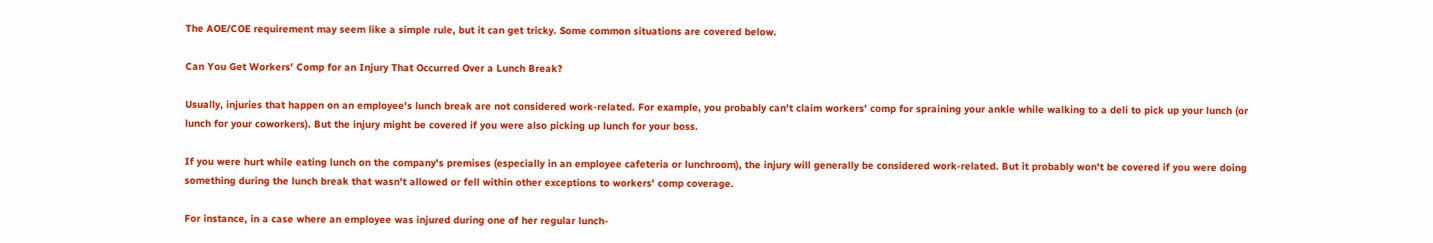The AOE/COE requirement may seem like a simple rule, but it can get tricky. Some common situations are covered below.

Can You Get Workers' Comp for an Injury That Occurred Over a Lunch Break?

Usually, injuries that happen on an employee's lunch break are not considered work-related. For example, you probably can't claim workers' comp for spraining your ankle while walking to a deli to pick up your lunch (or lunch for your coworkers). But the injury might be covered if you were also picking up lunch for your boss.

If you were hurt while eating lunch on the company's premises (especially in an employee cafeteria or lunchroom), the injury will generally be considered work-related. But it probably won't be covered if you were doing something during the lunch break that wasn't allowed or fell within other exceptions to workers' comp coverage.

For instance, in a case where an employee was injured during one of her regular lunch-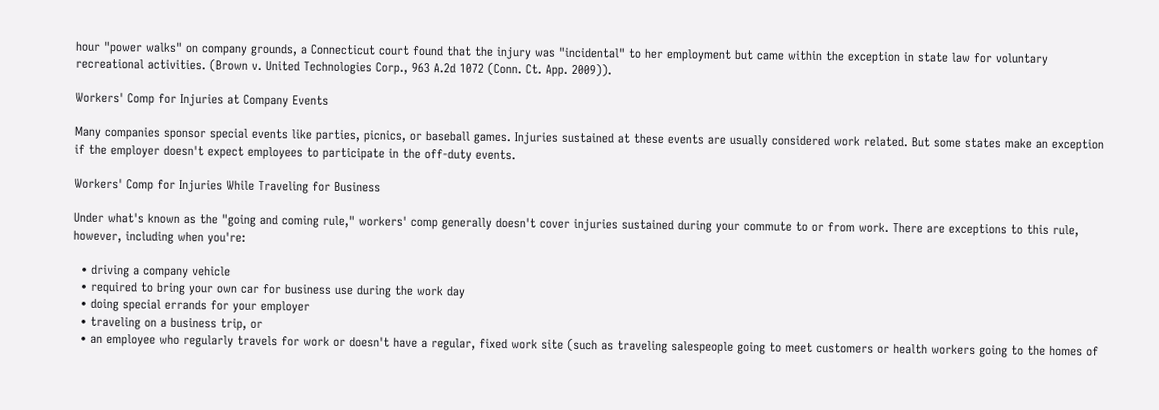hour "power walks" on company grounds, a Connecticut court found that the injury was "incidental" to her employment but came within the exception in state law for voluntary recreational activities. (Brown v. United Technologies Corp., 963 A.2d 1072 (Conn. Ct. App. 2009)).

Workers' Comp for Injuries at Company Events

Many companies sponsor special events like parties, picnics, or baseball games. Injuries sustained at these events are usually considered work related. But some states make an exception if the employer doesn't expect employees to participate in the off-duty events.

Workers' Comp for Injuries While Traveling for Business

Under what's known as the "going and coming rule," workers' comp generally doesn't cover injuries sustained during your commute to or from work. There are exceptions to this rule, however, including when you're:

  • driving a company vehicle
  • required to bring your own car for business use during the work day
  • doing special errands for your employer
  • traveling on a business trip, or
  • an employee who regularly travels for work or doesn't have a regular, fixed work site (such as traveling salespeople going to meet customers or health workers going to the homes of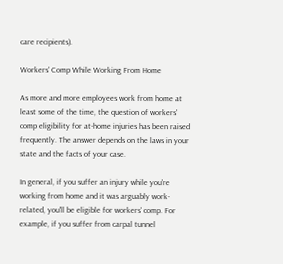care recipients).

Workers' Comp While Working From Home

As more and more employees work from home at least some of the time, the question of workers' comp eligibility for at-home injuries has been raised frequently. The answer depends on the laws in your state and the facts of your case.

In general, if you suffer an injury while you're working from home and it was arguably work-related, you'll be eligible for workers' comp. For example, if you suffer from carpal tunnel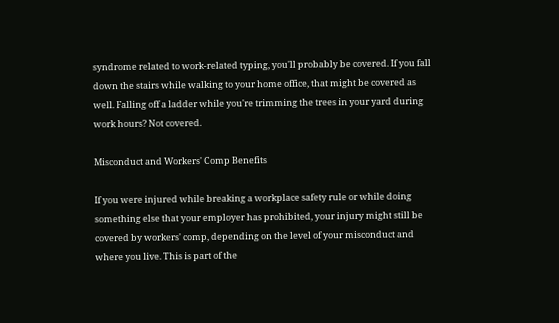syndrome related to work-related typing, you'll probably be covered. If you fall down the stairs while walking to your home office, that might be covered as well. Falling off a ladder while you're trimming the trees in your yard during work hours? Not covered.

Misconduct and Workers' Comp Benefits

If you were injured while breaking a workplace safety rule or while doing something else that your employer has prohibited, your injury might still be covered by workers' comp, depending on the level of your misconduct and where you live. This is part of the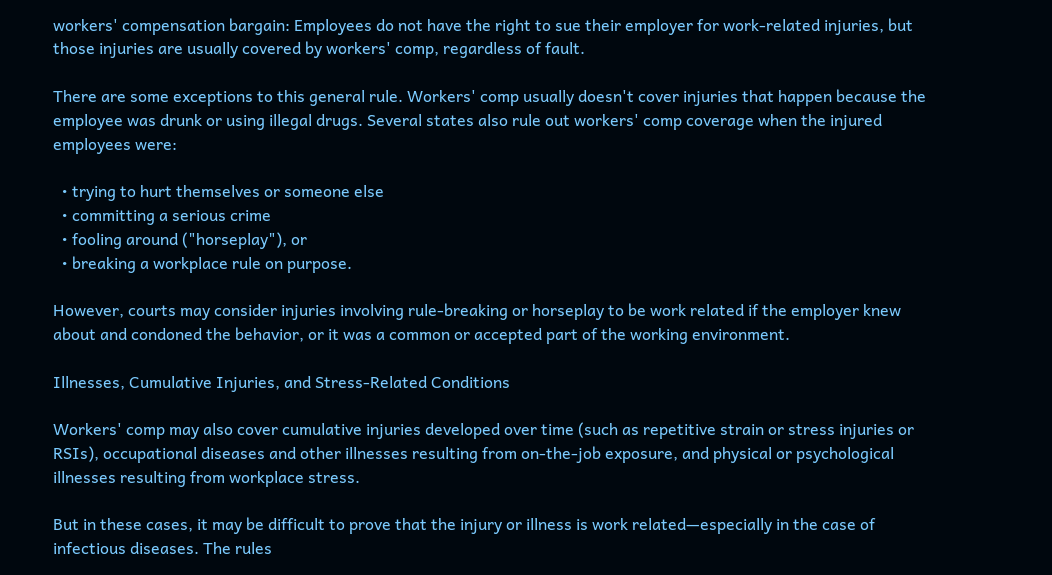workers' compensation bargain: Employees do not have the right to sue their employer for work-related injuries, but those injuries are usually covered by workers' comp, regardless of fault.

There are some exceptions to this general rule. Workers' comp usually doesn't cover injuries that happen because the employee was drunk or using illegal drugs. Several states also rule out workers' comp coverage when the injured employees were:

  • trying to hurt themselves or someone else
  • committing a serious crime
  • fooling around ("horseplay"), or
  • breaking a workplace rule on purpose.

However, courts may consider injuries involving rule-breaking or horseplay to be work related if the employer knew about and condoned the behavior, or it was a common or accepted part of the working environment.

Illnesses, Cumulative Injuries, and Stress-Related Conditions

Workers' comp may also cover cumulative injuries developed over time (such as repetitive strain or stress injuries or RSIs), occupational diseases and other illnesses resulting from on-the-job exposure, and physical or psychological illnesses resulting from workplace stress.

But in these cases, it may be difficult to prove that the injury or illness is work related—especially in the case of infectious diseases. The rules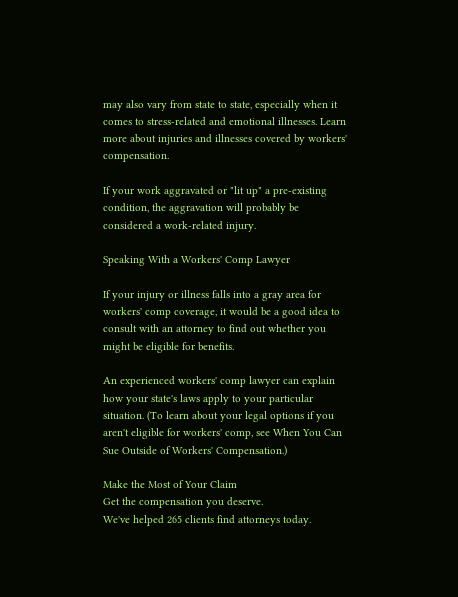may also vary from state to state, especially when it comes to stress-related and emotional illnesses. Learn more about injuries and illnesses covered by workers' compensation.

If your work aggravated or "lit up" a pre-existing condition, the aggravation will probably be considered a work-related injury.

Speaking With a Workers' Comp Lawyer

If your injury or illness falls into a gray area for workers' comp coverage, it would be a good idea to consult with an attorney to find out whether you might be eligible for benefits.

An experienced workers' comp lawyer can explain how your state's laws apply to your particular situation. (To learn about your legal options if you aren't eligible for workers' comp, see When You Can Sue Outside of Workers' Compensation.)

Make the Most of Your Claim
Get the compensation you deserve.
We've helped 265 clients find attorneys today.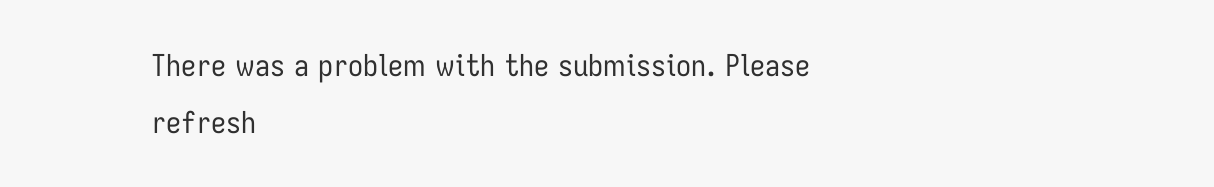There was a problem with the submission. Please refresh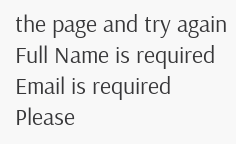the page and try again
Full Name is required
Email is required
Please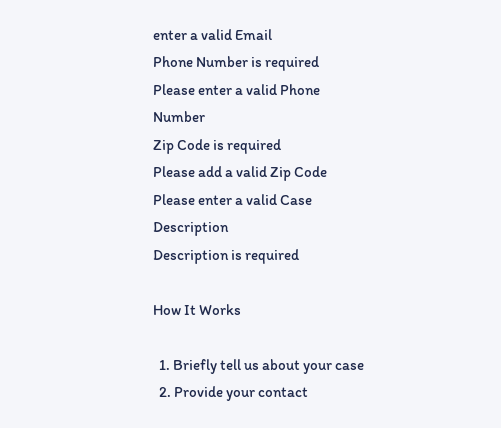enter a valid Email
Phone Number is required
Please enter a valid Phone Number
Zip Code is required
Please add a valid Zip Code
Please enter a valid Case Description
Description is required

How It Works

  1. Briefly tell us about your case
  2. Provide your contact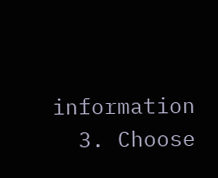information
  3. Choose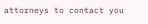attorneys to contact you